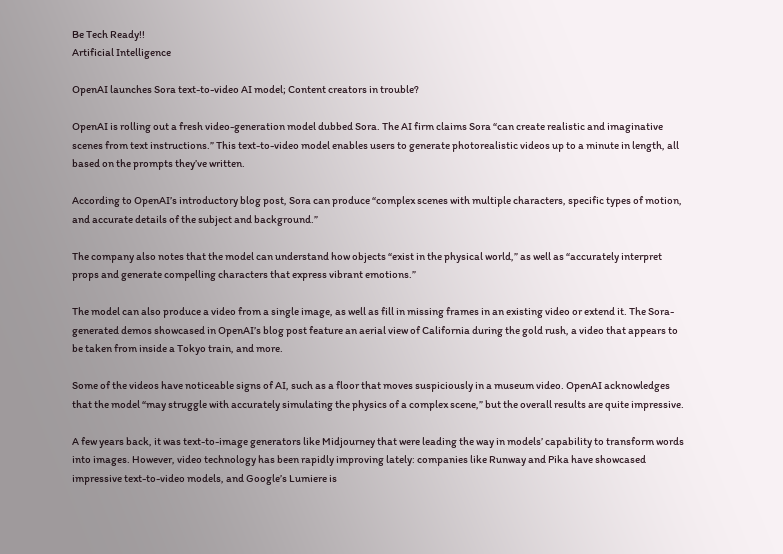Be Tech Ready!!
Artificial Intelligence

OpenAI launches Sora text-to-video AI model; Content creators in trouble?

OpenAI is rolling out a fresh video-generation model dubbed Sora. The AI firm claims Sora “can create realistic and imaginative scenes from text instructions.” This text-to-video model enables users to generate photorealistic videos up to a minute in length, all based on the prompts they’ve written.

According to OpenAI’s introductory blog post, Sora can produce “complex scenes with multiple characters, specific types of motion, and accurate details of the subject and background.”

The company also notes that the model can understand how objects “exist in the physical world,” as well as “accurately interpret props and generate compelling characters that express vibrant emotions.”

The model can also produce a video from a single image, as well as fill in missing frames in an existing video or extend it. The Sora-generated demos showcased in OpenAI’s blog post feature an aerial view of California during the gold rush, a video that appears to be taken from inside a Tokyo train, and more.

Some of the videos have noticeable signs of AI, such as a floor that moves suspiciously in a museum video. OpenAI acknowledges that the model “may struggle with accurately simulating the physics of a complex scene,” but the overall results are quite impressive.

A few years back, it was text-to-image generators like Midjourney that were leading the way in models’ capability to transform words into images. However, video technology has been rapidly improving lately: companies like Runway and Pika have showcased impressive text-to-video models, and Google’s Lumiere is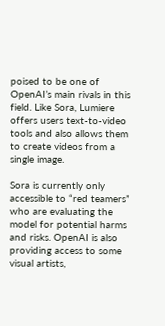poised to be one of OpenAI’s main rivals in this field. Like Sora, Lumiere offers users text-to-video tools and also allows them to create videos from a single image.

Sora is currently only accessible to “red teamers” who are evaluating the model for potential harms and risks. OpenAI is also providing access to some visual artists,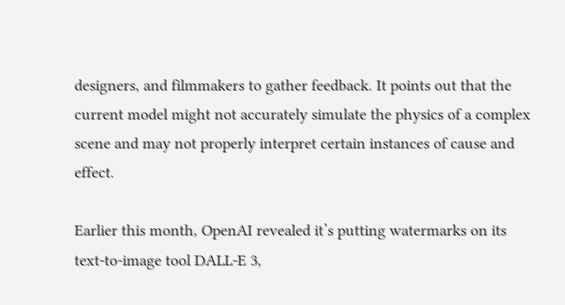designers, and filmmakers to gather feedback. It points out that the current model might not accurately simulate the physics of a complex scene and may not properly interpret certain instances of cause and effect.

Earlier this month, OpenAI revealed it’s putting watermarks on its text-to-image tool DALL-E 3,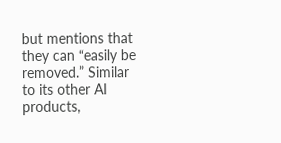but mentions that they can “easily be removed.” Similar to its other AI products,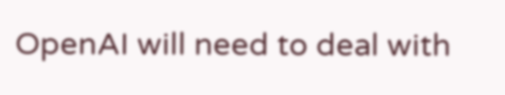OpenAI will need to deal with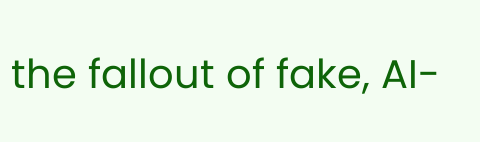the fallout of fake, AI-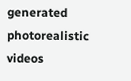generated photorealistic videos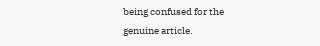being confused for the genuine article.